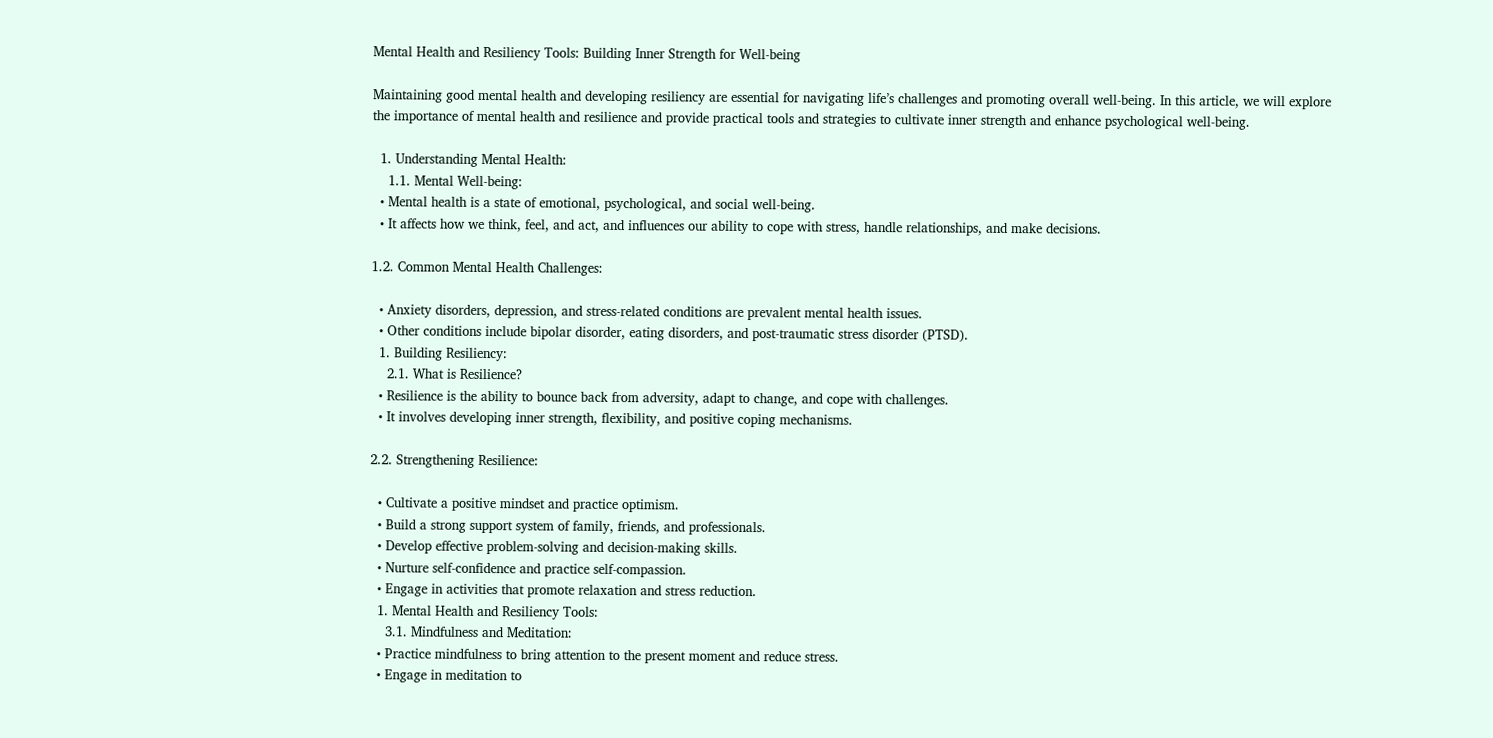Mental Health and Resiliency Tools: Building Inner Strength for Well-being

Maintaining good mental health and developing resiliency are essential for navigating life’s challenges and promoting overall well-being. In this article, we will explore the importance of mental health and resilience and provide practical tools and strategies to cultivate inner strength and enhance psychological well-being.

  1. Understanding Mental Health:
    1.1. Mental Well-being:
  • Mental health is a state of emotional, psychological, and social well-being.
  • It affects how we think, feel, and act, and influences our ability to cope with stress, handle relationships, and make decisions.

1.2. Common Mental Health Challenges:

  • Anxiety disorders, depression, and stress-related conditions are prevalent mental health issues.
  • Other conditions include bipolar disorder, eating disorders, and post-traumatic stress disorder (PTSD).
  1. Building Resiliency:
    2.1. What is Resilience?
  • Resilience is the ability to bounce back from adversity, adapt to change, and cope with challenges.
  • It involves developing inner strength, flexibility, and positive coping mechanisms.

2.2. Strengthening Resilience:

  • Cultivate a positive mindset and practice optimism.
  • Build a strong support system of family, friends, and professionals.
  • Develop effective problem-solving and decision-making skills.
  • Nurture self-confidence and practice self-compassion.
  • Engage in activities that promote relaxation and stress reduction.
  1. Mental Health and Resiliency Tools:
    3.1. Mindfulness and Meditation:
  • Practice mindfulness to bring attention to the present moment and reduce stress.
  • Engage in meditation to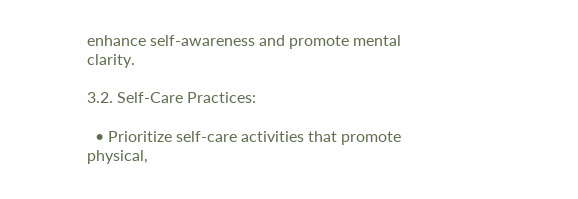enhance self-awareness and promote mental clarity.

3.2. Self-Care Practices:

  • Prioritize self-care activities that promote physical,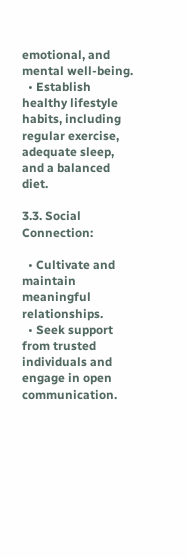emotional, and mental well-being.
  • Establish healthy lifestyle habits, including regular exercise, adequate sleep, and a balanced diet.

3.3. Social Connection:

  • Cultivate and maintain meaningful relationships.
  • Seek support from trusted individuals and engage in open communication.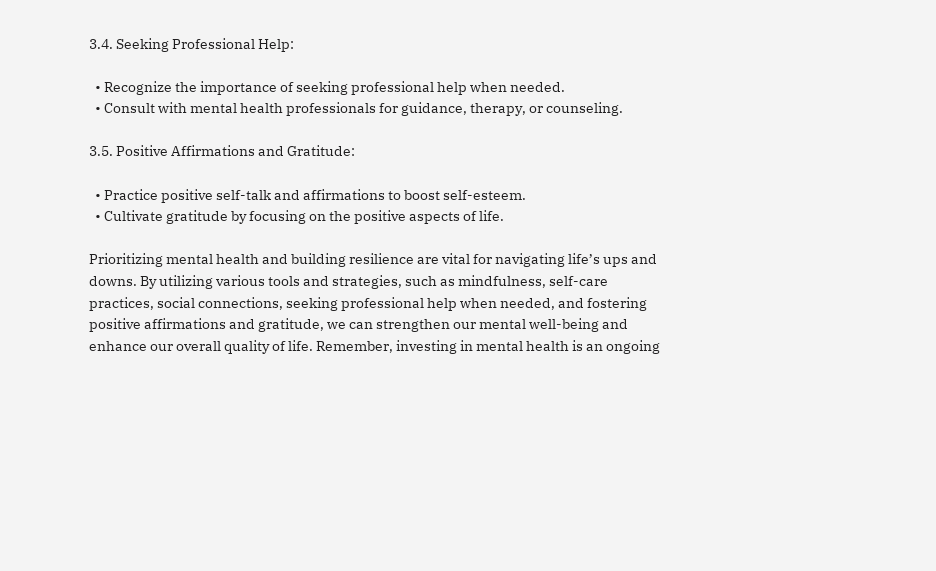3.4. Seeking Professional Help:

  • Recognize the importance of seeking professional help when needed.
  • Consult with mental health professionals for guidance, therapy, or counseling.

3.5. Positive Affirmations and Gratitude:

  • Practice positive self-talk and affirmations to boost self-esteem.
  • Cultivate gratitude by focusing on the positive aspects of life.

Prioritizing mental health and building resilience are vital for navigating life’s ups and downs. By utilizing various tools and strategies, such as mindfulness, self-care practices, social connections, seeking professional help when needed, and fostering positive affirmations and gratitude, we can strengthen our mental well-being and enhance our overall quality of life. Remember, investing in mental health is an ongoing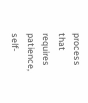process that requires patience, self-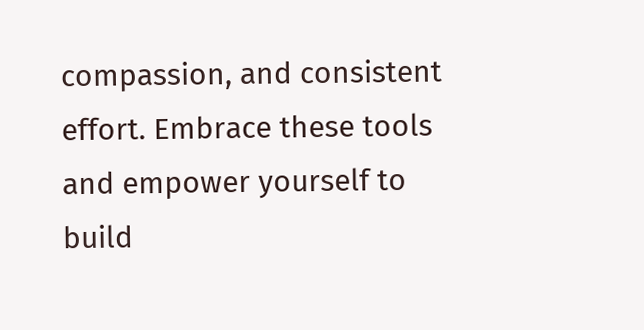compassion, and consistent effort. Embrace these tools and empower yourself to build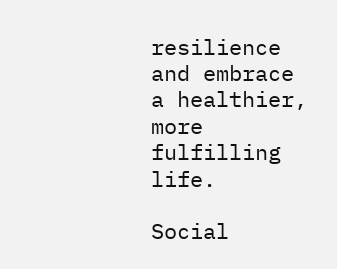resilience and embrace a healthier, more fulfilling life.

Social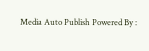Media Auto Publish Powered By :